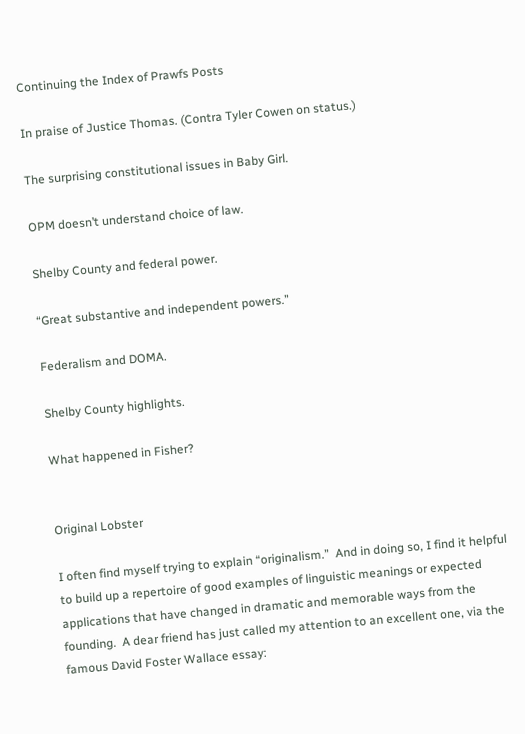Continuing the Index of Prawfs Posts

In praise of Justice Thomas. (Contra Tyler Cowen on status.)

The surprising constitutional issues in Baby Girl.

OPM doesn’t understand choice of law.

Shelby County and federal power.

“Great substantive and independent powers.”

Federalism and DOMA.

Shelby County highlights.

What happened in Fisher?


Original Lobster

I often find myself trying to explain “originalism.”  And in doing so, I find it helpful to build up a repertoire of good examples of linguistic meanings or expected applications that have changed in dramatic and memorable ways from the founding.  A dear friend has just called my attention to an excellent one, via the famous David Foster Wallace essay: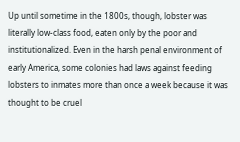Up until sometime in the 1800s, though, lobster was literally low-class food, eaten only by the poor and institutionalized. Even in the harsh penal environment of early America, some colonies had laws against feeding lobsters to inmates more than once a week because it was thought to be cruel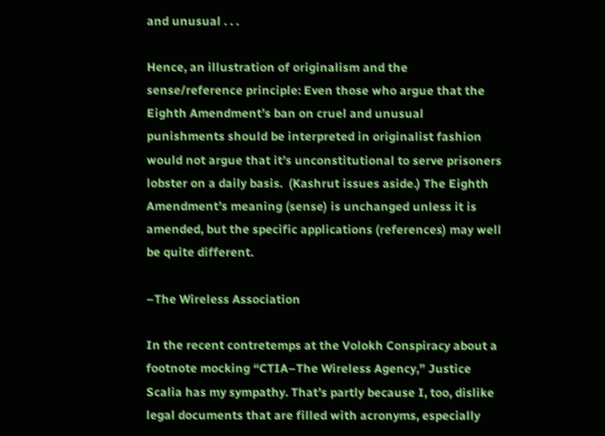and unusual . . .

Hence, an illustration of originalism and the sense/reference principle: Even those who argue that the Eighth Amendment’s ban on cruel and unusual punishments should be interpreted in originalist fashion would not argue that it’s unconstitutional to serve prisoners lobster on a daily basis.  (Kashrut issues aside.) The Eighth Amendment’s meaning (sense) is unchanged unless it is amended, but the specific applications (references) may well be quite different.

–The Wireless Association

In the recent contretemps at the Volokh Conspiracy about a footnote mocking “CTIA–The Wireless Agency,” Justice Scalia has my sympathy. That’s partly because I, too, dislike legal documents that are filled with acronyms, especially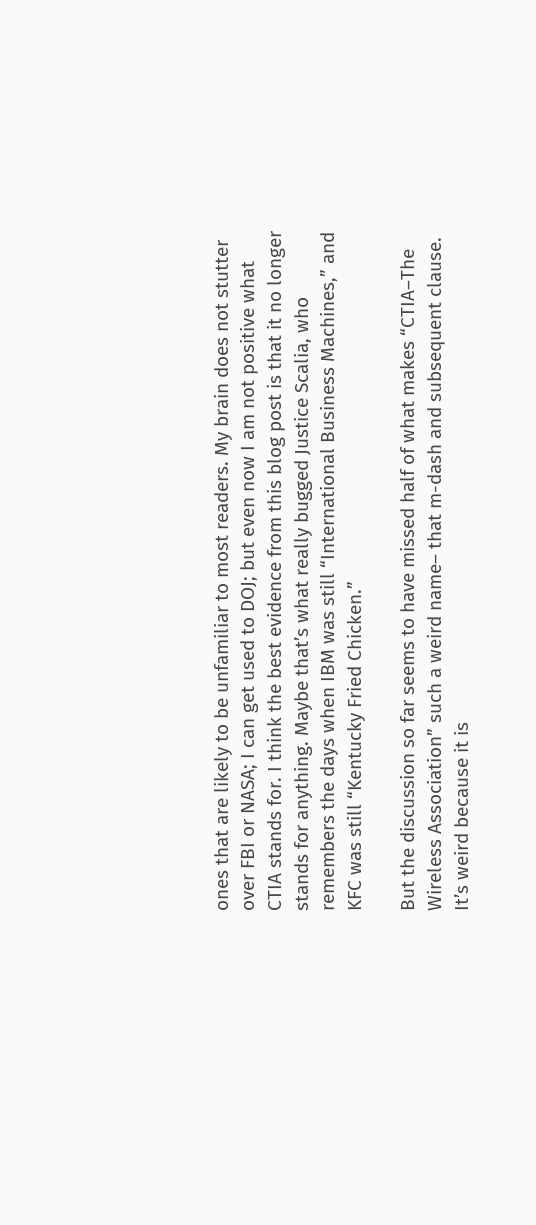ones that are likely to be unfamiliar to most readers. My brain does not stutter over FBI or NASA; I can get used to DOJ; but even now I am not positive what CTIA stands for. I think the best evidence from this blog post is that it no longer stands for anything. Maybe that’s what really bugged Justice Scalia, who remembers the days when IBM was still “International Business Machines,” and KFC was still “Kentucky Fried Chicken.”

But the discussion so far seems to have missed half of what makes “CTIA–The Wireless Association” such a weird name– that m-dash and subsequent clause. It’s weird because it is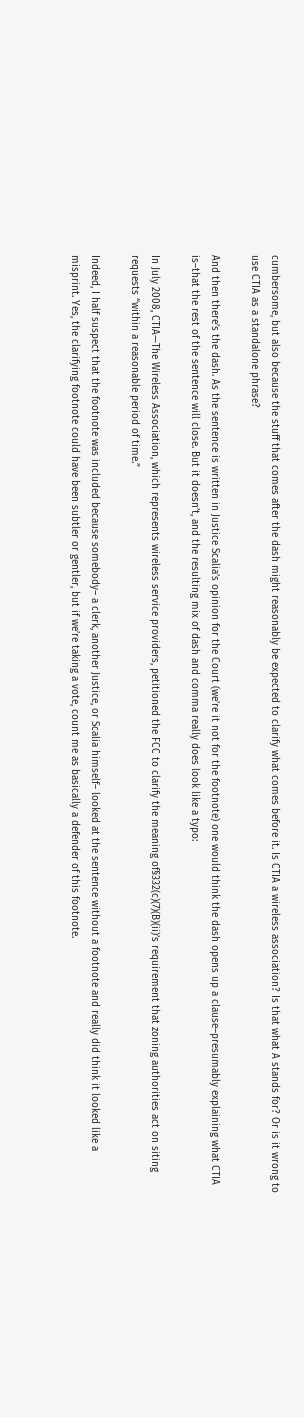cumbersome, but also because the stuff that comes after the dash might reasonably be expected to clarify what comes before it. Is CTIA a wireless association? Is that what A stands for? Or is it wrong to use CTIA as a standalone phrase?

And then there’s the dash. As the sentence is written in Justice Scalia’s opinion for the Court (we’re it not for the footnote) one would think the dash opens up a clause–presumably explaining what CTIA is–that the rest of the sentence will close. But it doesn’t, and the resulting mix of dash and comma really does look like a typo:

In July 2008, CTIA—The Wireless Association, which represents wireless service providers, petitioned the FCC to clarify the meaning of§332(c)(7)(B)(ii)’s requirement that zoning authorities act on siting requests “within a reasonable period of time.”

Indeed, I half suspect that the footnote was included because somebody– a clerk, another Justice, or Scalia himself– looked at the sentence without a footnote and really did think it looked like a misprint. Yes, the clarifying footnote could have been subtler or gentler, but if we’re taking a vote, count me as basically a defender of this footnote.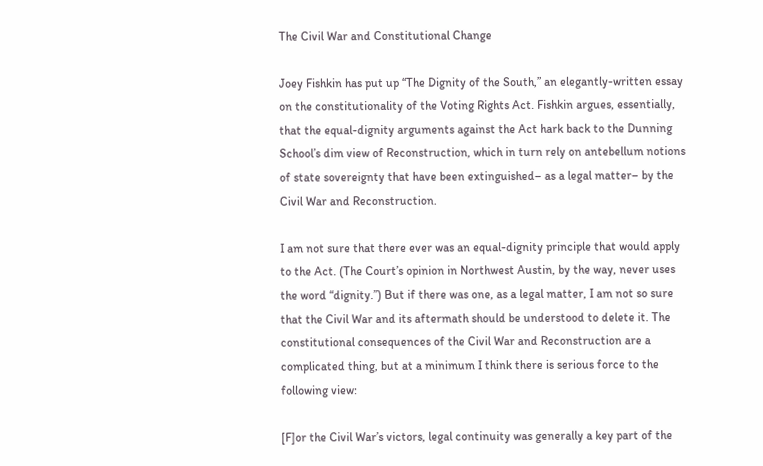The Civil War and Constitutional Change

Joey Fishkin has put up “The Dignity of the South,” an elegantly-written essay on the constitutionality of the Voting Rights Act. Fishkin argues, essentially, that the equal-dignity arguments against the Act hark back to the Dunning School’s dim view of Reconstruction, which in turn rely on antebellum notions of state sovereignty that have been extinguished– as a legal matter– by the Civil War and Reconstruction.

I am not sure that there ever was an equal-dignity principle that would apply to the Act. (The Court’s opinion in Northwest Austin, by the way, never uses the word “dignity.”) But if there was one, as a legal matter, I am not so sure that the Civil War and its aftermath should be understood to delete it. The constitutional consequences of the Civil War and Reconstruction are a complicated thing, but at a minimum I think there is serious force to the following view:

[F]or the Civil War’s victors, legal continuity was generally a key part of the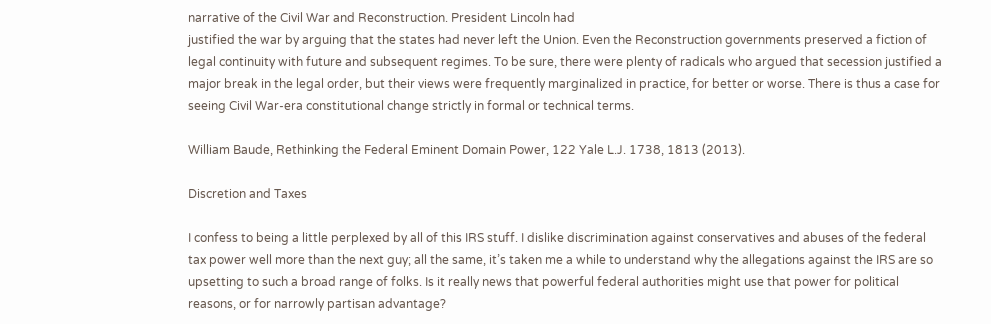narrative of the Civil War and Reconstruction. President Lincoln had
justified the war by arguing that the states had never left the Union. Even the Reconstruction governments preserved a fiction of legal continuity with future and subsequent regimes. To be sure, there were plenty of radicals who argued that secession justified a major break in the legal order, but their views were frequently marginalized in practice, for better or worse. There is thus a case for seeing Civil War-era constitutional change strictly in formal or technical terms.

William Baude, Rethinking the Federal Eminent Domain Power, 122 Yale L.J. 1738, 1813 (2013).

Discretion and Taxes

I confess to being a little perplexed by all of this IRS stuff. I dislike discrimination against conservatives and abuses of the federal tax power well more than the next guy; all the same, it’s taken me a while to understand why the allegations against the IRS are so upsetting to such a broad range of folks. Is it really news that powerful federal authorities might use that power for political reasons, or for narrowly partisan advantage?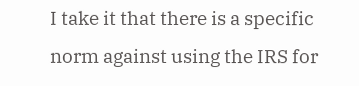I take it that there is a specific norm against using the IRS for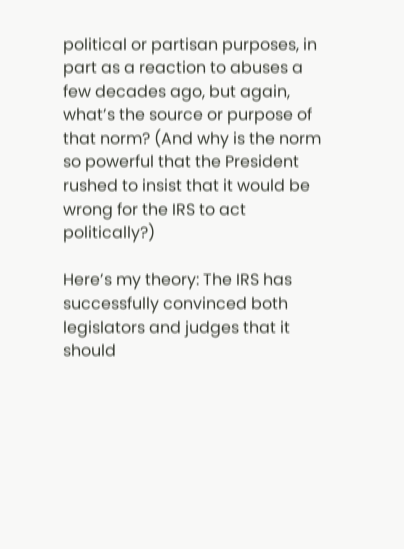political or partisan purposes, in part as a reaction to abuses a few decades ago, but again, what’s the source or purpose of that norm? (And why is the norm so powerful that the President rushed to insist that it would be wrong for the IRS to act politically?)

Here’s my theory: The IRS has successfully convinced both legislators and judges that it should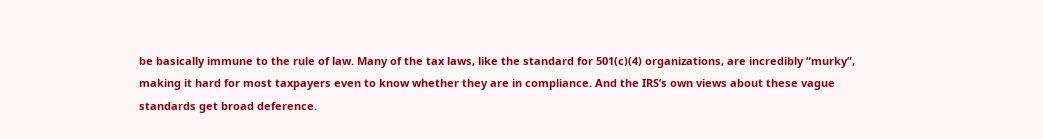be basically immune to the rule of law. Many of the tax laws, like the standard for 501(c)(4) organizations, are incredibly “murky”, making it hard for most taxpayers even to know whether they are in compliance. And the IRS’s own views about these vague standards get broad deference.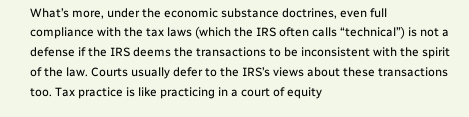What’s more, under the economic substance doctrines, even full compliance with the tax laws (which the IRS often calls “technical”) is not a defense if the IRS deems the transactions to be inconsistent with the spirit of the law. Courts usually defer to the IRS’s views about these transactions too. Tax practice is like practicing in a court of equity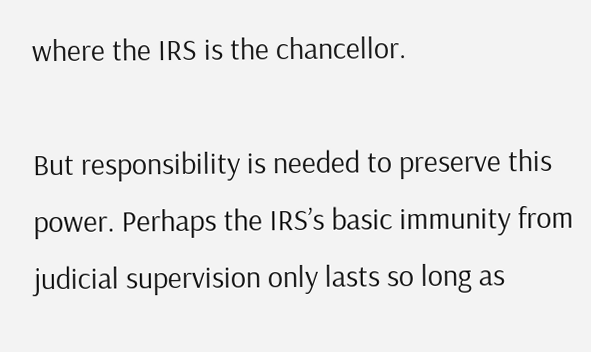where the IRS is the chancellor.

But responsibility is needed to preserve this power. Perhaps the IRS’s basic immunity from judicial supervision only lasts so long as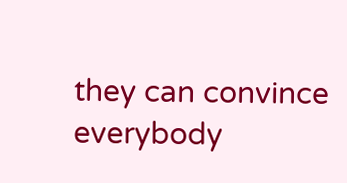they can convince everybody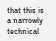that this is a narrowly technical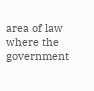area of law where the government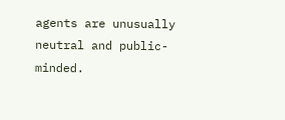agents are unusually neutral and public-minded.